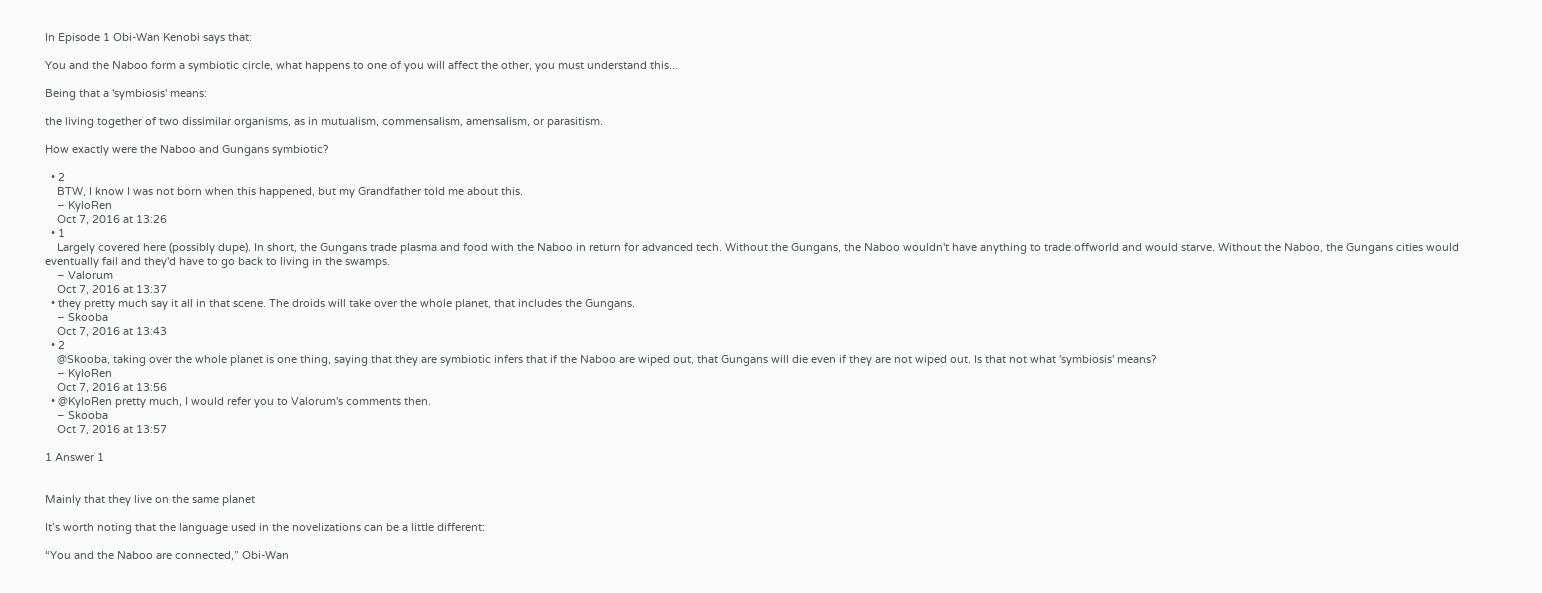In Episode 1 Obi-Wan Kenobi says that:

You and the Naboo form a symbiotic circle, what happens to one of you will affect the other, you must understand this...

Being that a 'symbiosis' means:

the living together of two dissimilar organisms, as in mutualism, commensalism, amensalism, or parasitism.

How exactly were the Naboo and Gungans symbiotic?

  • 2
    BTW, I know I was not born when this happened, but my Grandfather told me about this.
    – KyloRen
    Oct 7, 2016 at 13:26
  • 1
    Largely covered here (possibly dupe). In short, the Gungans trade plasma and food with the Naboo in return for advanced tech. Without the Gungans, the Naboo wouldn't have anything to trade offworld and would starve. Without the Naboo, the Gungans cities would eventually fail and they'd have to go back to living in the swamps.
    – Valorum
    Oct 7, 2016 at 13:37
  • they pretty much say it all in that scene. The droids will take over the whole planet, that includes the Gungans.
    – Skooba
    Oct 7, 2016 at 13:43
  • 2
    @Skooba, taking over the whole planet is one thing, saying that they are symbiotic infers that if the Naboo are wiped out, that Gungans will die even if they are not wiped out. Is that not what 'symbiosis' means?
    – KyloRen
    Oct 7, 2016 at 13:56
  • @KyloRen pretty much, I would refer you to Valorum's comments then.
    – Skooba
    Oct 7, 2016 at 13:57

1 Answer 1


Mainly that they live on the same planet

It’s worth noting that the language used in the novelizations can be a little different:

“You and the Naboo are connected,” Obi-Wan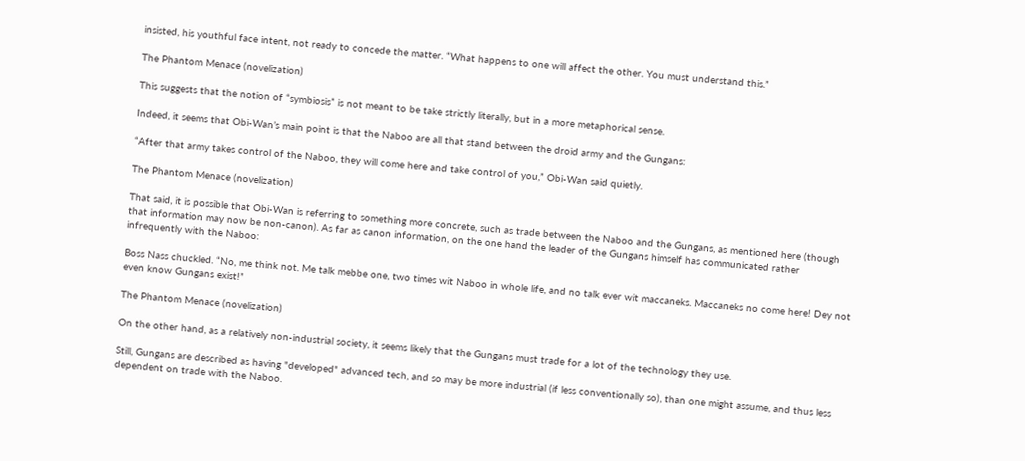insisted, his youthful face intent, not ready to concede the matter. “What happens to one will affect the other. You must understand this.”

The Phantom Menace (novelization)

This suggests that the notion of “symbiosis” is not meant to be take strictly literally, but in a more metaphorical sense.

Indeed, it seems that Obi-Wan’s main point is that the Naboo are all that stand between the droid army and the Gungans:

“After that army takes control of the Naboo, they will come here and take control of you,” Obi-Wan said quietly.

The Phantom Menace (novelization)

That said, it is possible that Obi-Wan is referring to something more concrete, such as trade between the Naboo and the Gungans, as mentioned here (though that information may now be non-canon). As far as canon information, on the one hand the leader of the Gungans himself has communicated rather infrequently with the Naboo:

Boss Nass chuckled. “No, me think not. Me talk mebbe one, two times wit Naboo in whole life, and no talk ever wit maccaneks. Maccaneks no come here! Dey not even know Gungans exist!”

The Phantom Menace (novelization)

On the other hand, as a relatively non-industrial society, it seems likely that the Gungans must trade for a lot of the technology they use.

Still, Gungans are described as having "developed" advanced tech, and so may be more industrial (if less conventionally so), than one might assume, and thus less dependent on trade with the Naboo.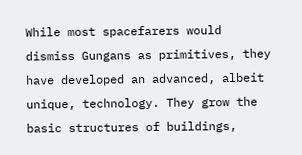While most spacefarers would dismiss Gungans as primitives, they have developed an advanced, albeit unique, technology. They grow the basic structures of buildings,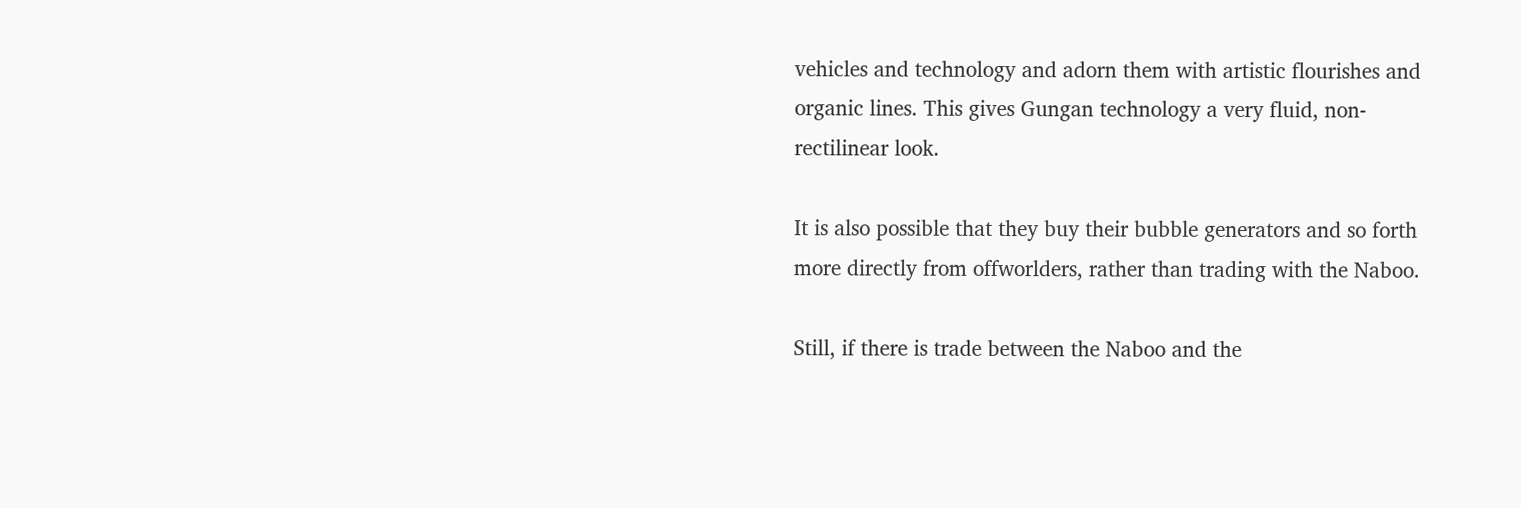vehicles and technology and adorn them with artistic flourishes and organic lines. This gives Gungan technology a very fluid, non-rectilinear look.

It is also possible that they buy their bubble generators and so forth more directly from offworlders, rather than trading with the Naboo.

Still, if there is trade between the Naboo and the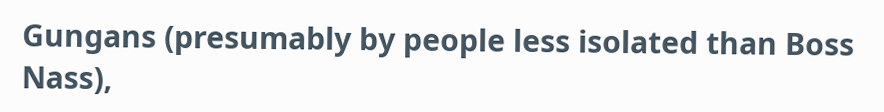Gungans (presumably by people less isolated than Boss Nass),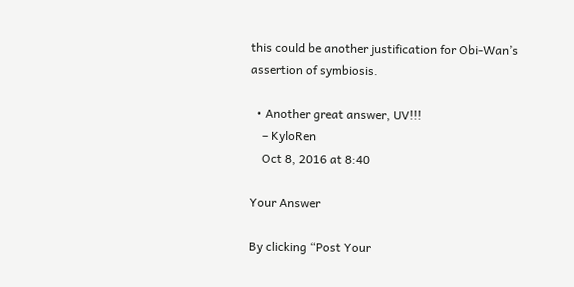this could be another justification for Obi-Wan’s assertion of symbiosis.

  • Another great answer, UV!!!
    – KyloRen
    Oct 8, 2016 at 8:40

Your Answer

By clicking “Post Your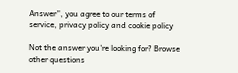Answer”, you agree to our terms of service, privacy policy and cookie policy

Not the answer you're looking for? Browse other questions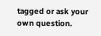tagged or ask your own question.